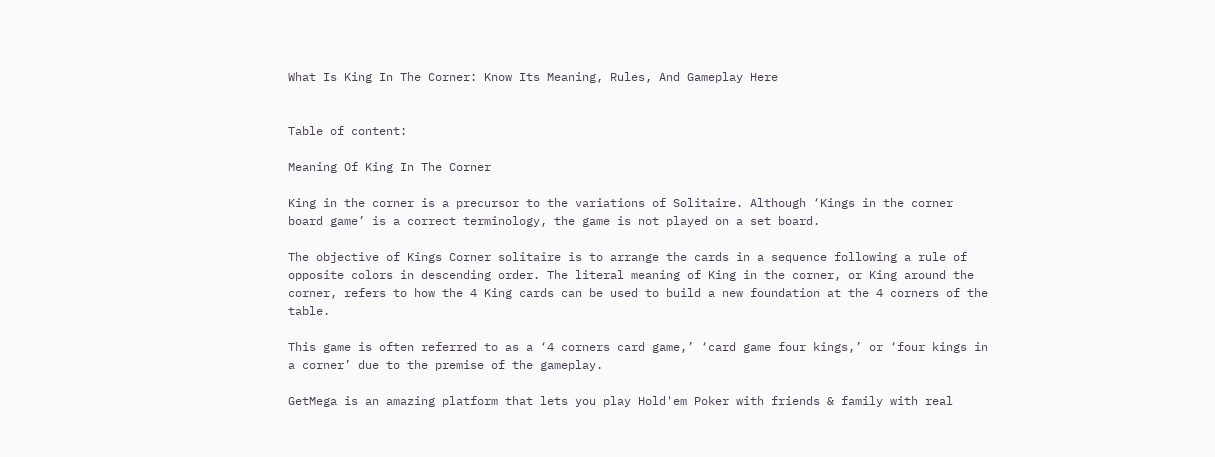What Is King In The Corner: Know Its Meaning, Rules, And Gameplay Here


Table of content:

Meaning Of King In The Corner

King in the corner is a precursor to the variations of Solitaire. Although ‘Kings in the corner board game’ is a correct terminology, the game is not played on a set board.

The objective of Kings Corner solitaire is to arrange the cards in a sequence following a rule of opposite colors in descending order. The literal meaning of King in the corner, or King around the corner, refers to how the 4 King cards can be used to build a new foundation at the 4 corners of the table.

This game is often referred to as a ‘4 corners card game,’ ‘card game four kings,’ or ‘four kings in a corner’ due to the premise of the gameplay.

GetMega is an amazing platform that lets you play Hold'em Poker with friends & family with real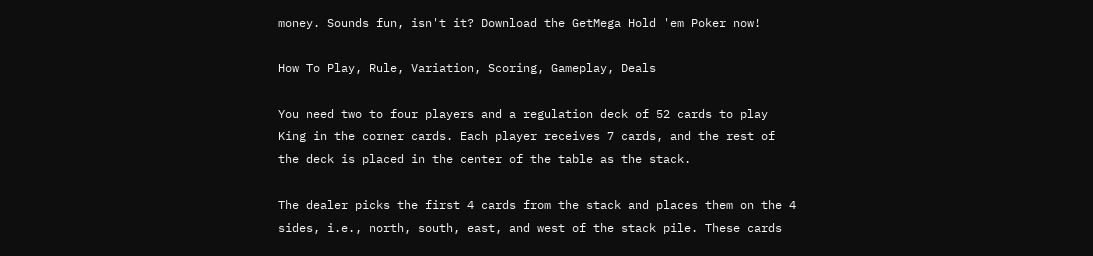money. Sounds fun, isn't it? Download the GetMega Hold 'em Poker now!

How To Play, Rule, Variation, Scoring, Gameplay, Deals

You need two to four players and a regulation deck of 52 cards to play King in the corner cards. Each player receives 7 cards, and the rest of the deck is placed in the center of the table as the stack.

The dealer picks the first 4 cards from the stack and places them on the 4 sides, i.e., north, south, east, and west of the stack pile. These cards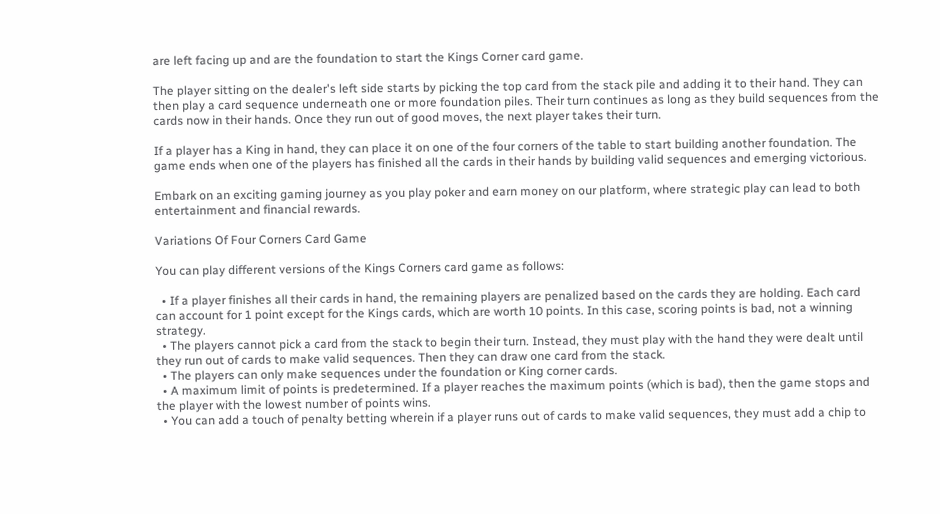are left facing up and are the foundation to start the Kings Corner card game.

The player sitting on the dealer's left side starts by picking the top card from the stack pile and adding it to their hand. They can then play a card sequence underneath one or more foundation piles. Their turn continues as long as they build sequences from the cards now in their hands. Once they run out of good moves, the next player takes their turn.

If a player has a King in hand, they can place it on one of the four corners of the table to start building another foundation. The game ends when one of the players has finished all the cards in their hands by building valid sequences and emerging victorious.

Embark on an exciting gaming journey as you play poker and earn money on our platform, where strategic play can lead to both entertainment and financial rewards.

Variations Of Four Corners Card Game

You can play different versions of the Kings Corners card game as follows:

  • If a player finishes all their cards in hand, the remaining players are penalized based on the cards they are holding. Each card can account for 1 point except for the Kings cards, which are worth 10 points. In this case, scoring points is bad, not a winning strategy.
  • The players cannot pick a card from the stack to begin their turn. Instead, they must play with the hand they were dealt until they run out of cards to make valid sequences. Then they can draw one card from the stack.
  • The players can only make sequences under the foundation or King corner cards.
  • A maximum limit of points is predetermined. If a player reaches the maximum points (which is bad), then the game stops and the player with the lowest number of points wins.
  • You can add a touch of penalty betting wherein if a player runs out of cards to make valid sequences, they must add a chip to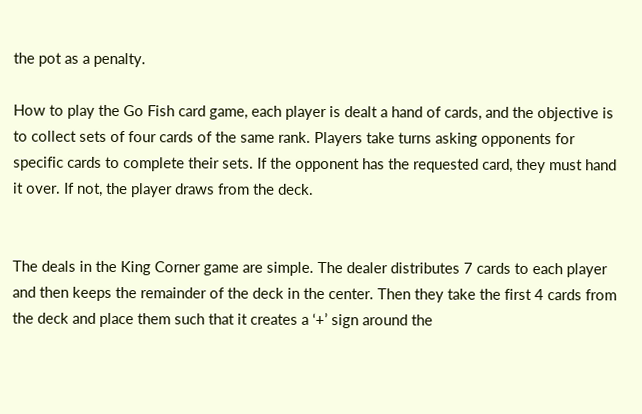the pot as a penalty.

How to play the Go Fish card game, each player is dealt a hand of cards, and the objective is to collect sets of four cards of the same rank. Players take turns asking opponents for specific cards to complete their sets. If the opponent has the requested card, they must hand it over. If not, the player draws from the deck.


The deals in the King Corner game are simple. The dealer distributes 7 cards to each player and then keeps the remainder of the deck in the center. Then they take the first 4 cards from the deck and place them such that it creates a ‘+’ sign around the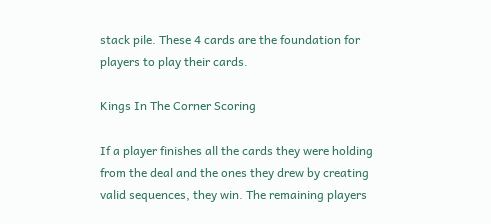stack pile. These 4 cards are the foundation for players to play their cards.

Kings In The Corner Scoring

If a player finishes all the cards they were holding from the deal and the ones they drew by creating valid sequences, they win. The remaining players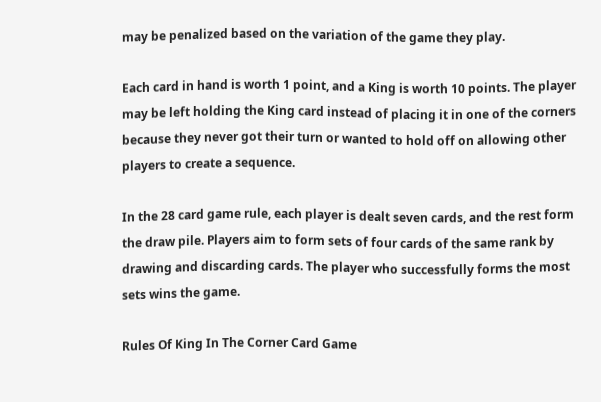may be penalized based on the variation of the game they play.

Each card in hand is worth 1 point, and a King is worth 10 points. The player may be left holding the King card instead of placing it in one of the corners because they never got their turn or wanted to hold off on allowing other players to create a sequence.

In the 28 card game rule, each player is dealt seven cards, and the rest form the draw pile. Players aim to form sets of four cards of the same rank by drawing and discarding cards. The player who successfully forms the most sets wins the game.

Rules Of King In The Corner Card Game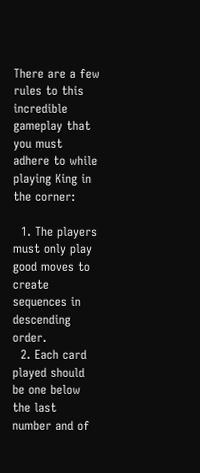There are a few rules to this incredible gameplay that you must adhere to while playing King in the corner:

  1. The players must only play good moves to create sequences in descending order.
  2. Each card played should be one below the last number and of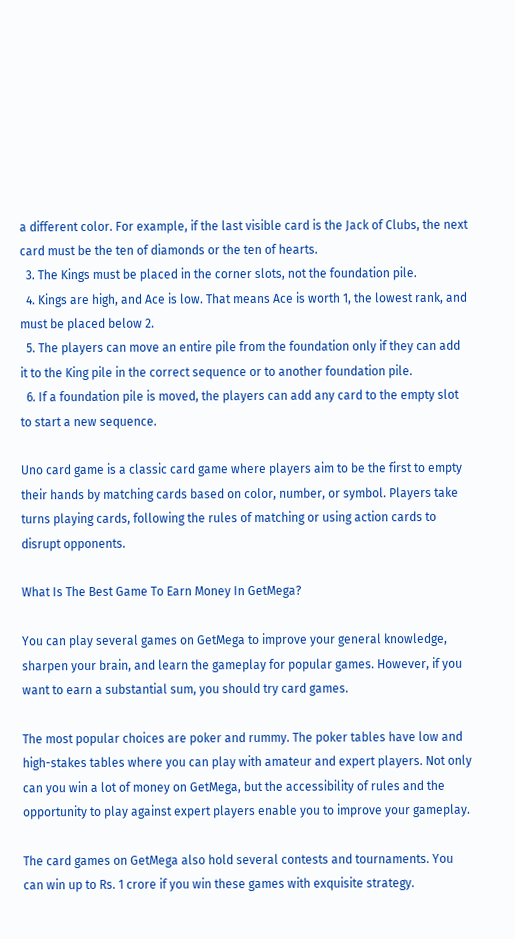a different color. For example, if the last visible card is the Jack of Clubs, the next card must be the ten of diamonds or the ten of hearts.
  3. The Kings must be placed in the corner slots, not the foundation pile.
  4. Kings are high, and Ace is low. That means Ace is worth 1, the lowest rank, and must be placed below 2.
  5. The players can move an entire pile from the foundation only if they can add it to the King pile in the correct sequence or to another foundation pile.
  6. If a foundation pile is moved, the players can add any card to the empty slot to start a new sequence.

Uno card game is a classic card game where players aim to be the first to empty their hands by matching cards based on color, number, or symbol. Players take turns playing cards, following the rules of matching or using action cards to disrupt opponents.

What Is The Best Game To Earn Money In GetMega?

You can play several games on GetMega to improve your general knowledge, sharpen your brain, and learn the gameplay for popular games. However, if you want to earn a substantial sum, you should try card games.

The most popular choices are poker and rummy. The poker tables have low and high-stakes tables where you can play with amateur and expert players. Not only can you win a lot of money on GetMega, but the accessibility of rules and the opportunity to play against expert players enable you to improve your gameplay.

The card games on GetMega also hold several contests and tournaments. You can win up to Rs. 1 crore if you win these games with exquisite strategy.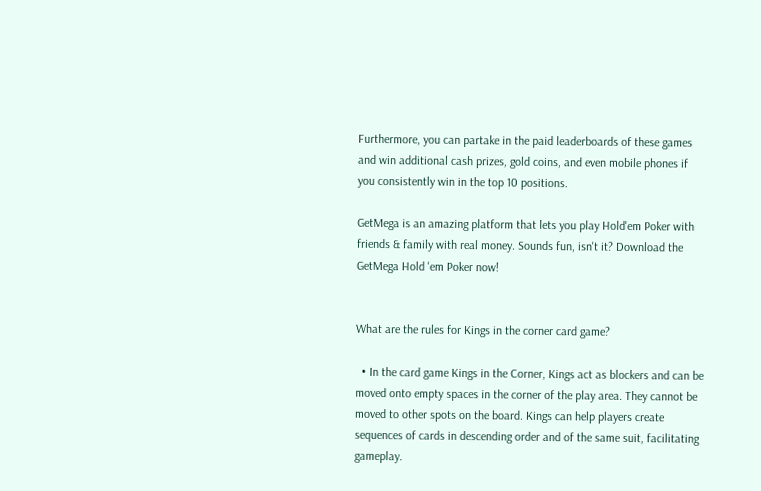Furthermore, you can partake in the paid leaderboards of these games and win additional cash prizes, gold coins, and even mobile phones if you consistently win in the top 10 positions.

GetMega is an amazing platform that lets you play Hold'em Poker with friends & family with real money. Sounds fun, isn't it? Download the GetMega Hold 'em Poker now!


What are the rules for Kings in the corner card game?

  • In the card game Kings in the Corner, Kings act as blockers and can be moved onto empty spaces in the corner of the play area. They cannot be moved to other spots on the board. Kings can help players create sequences of cards in descending order and of the same suit, facilitating gameplay.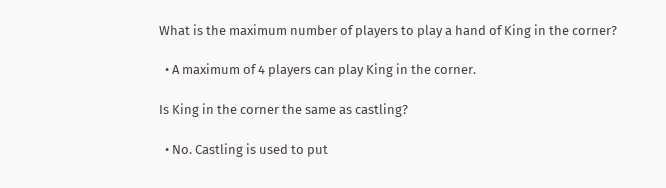What is the maximum number of players to play a hand of King in the corner?

  • A maximum of 4 players can play King in the corner.

Is King in the corner the same as castling?

  • No. Castling is used to put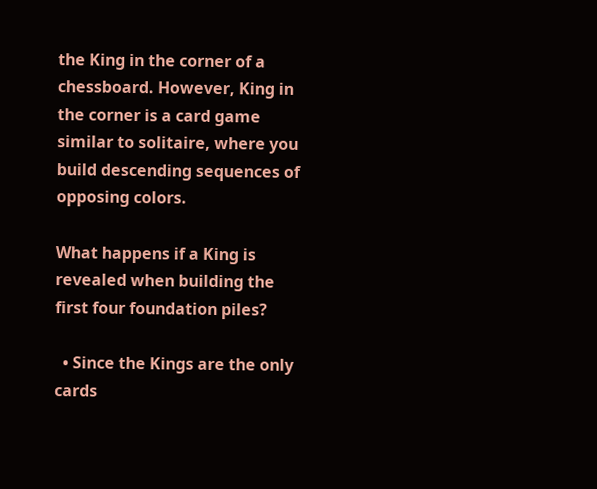the King in the corner of a chessboard. However, King in the corner is a card game similar to solitaire, where you build descending sequences of opposing colors.

What happens if a King is revealed when building the first four foundation piles?

  • Since the Kings are the only cards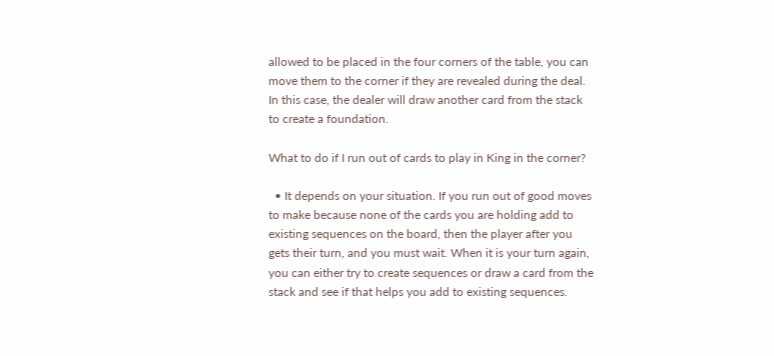allowed to be placed in the four corners of the table, you can move them to the corner if they are revealed during the deal. In this case, the dealer will draw another card from the stack to create a foundation.

What to do if I run out of cards to play in King in the corner?

  • It depends on your situation. If you run out of good moves to make because none of the cards you are holding add to existing sequences on the board, then the player after you gets their turn, and you must wait. When it is your turn again, you can either try to create sequences or draw a card from the stack and see if that helps you add to existing sequences.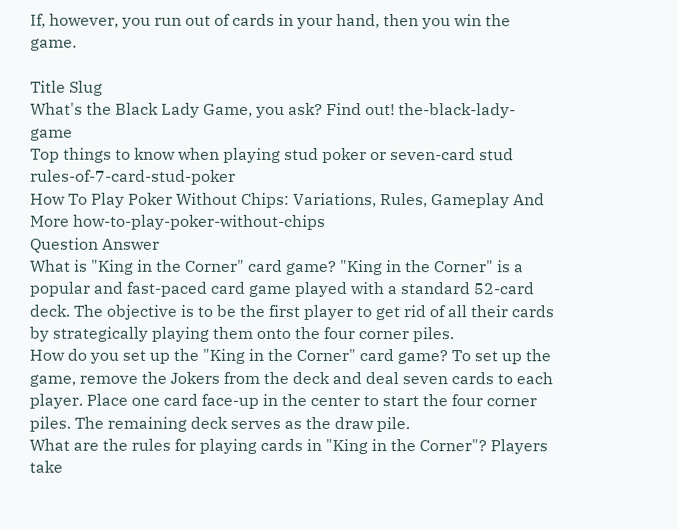If, however, you run out of cards in your hand, then you win the game.

Title Slug
What's the Black Lady Game, you ask? Find out! the-black-lady-game
Top things to know when playing stud poker or seven-card stud rules-of-7-card-stud-poker
How To Play Poker Without Chips: Variations, Rules, Gameplay And More how-to-play-poker-without-chips
Question Answer
What is "King in the Corner" card game? "King in the Corner" is a popular and fast-paced card game played with a standard 52-card deck. The objective is to be the first player to get rid of all their cards by strategically playing them onto the four corner piles.
How do you set up the "King in the Corner" card game? To set up the game, remove the Jokers from the deck and deal seven cards to each player. Place one card face-up in the center to start the four corner piles. The remaining deck serves as the draw pile.
What are the rules for playing cards in "King in the Corner"? Players take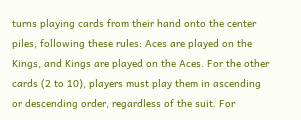turns playing cards from their hand onto the center piles, following these rules: Aces are played on the Kings, and Kings are played on the Aces. For the other cards (2 to 10), players must play them in ascending or descending order, regardless of the suit. For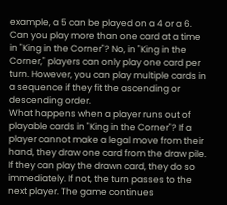example, a 5 can be played on a 4 or a 6.
Can you play more than one card at a time in "King in the Corner"? No, in "King in the Corner," players can only play one card per turn. However, you can play multiple cards in a sequence if they fit the ascending or descending order.
What happens when a player runs out of playable cards in "King in the Corner"? If a player cannot make a legal move from their hand, they draw one card from the draw pile. If they can play the drawn card, they do so immediately. If not, the turn passes to the next player. The game continues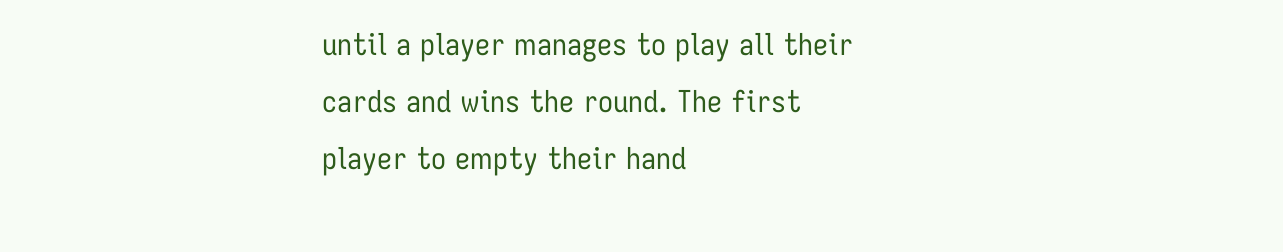until a player manages to play all their cards and wins the round. The first player to empty their hand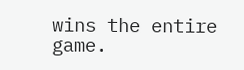wins the entire game.